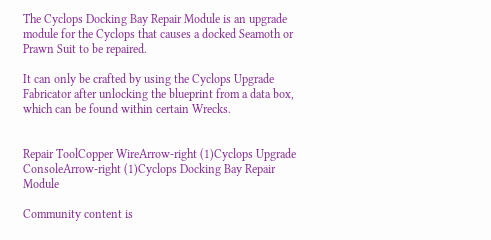The Cyclops Docking Bay Repair Module is an upgrade module for the Cyclops that causes a docked Seamoth or Prawn Suit to be repaired.

It can only be crafted by using the Cyclops Upgrade Fabricator after unlocking the blueprint from a data box, which can be found within certain Wrecks.


Repair ToolCopper WireArrow-right (1)Cyclops Upgrade ConsoleArrow-right (1)Cyclops Docking Bay Repair Module

Community content is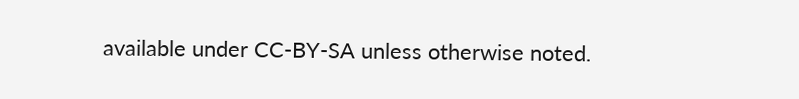available under CC-BY-SA unless otherwise noted.